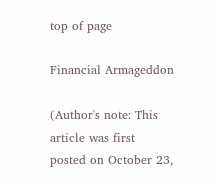top of page

Financial Armageddon

(Author's note: This article was first posted on October 23,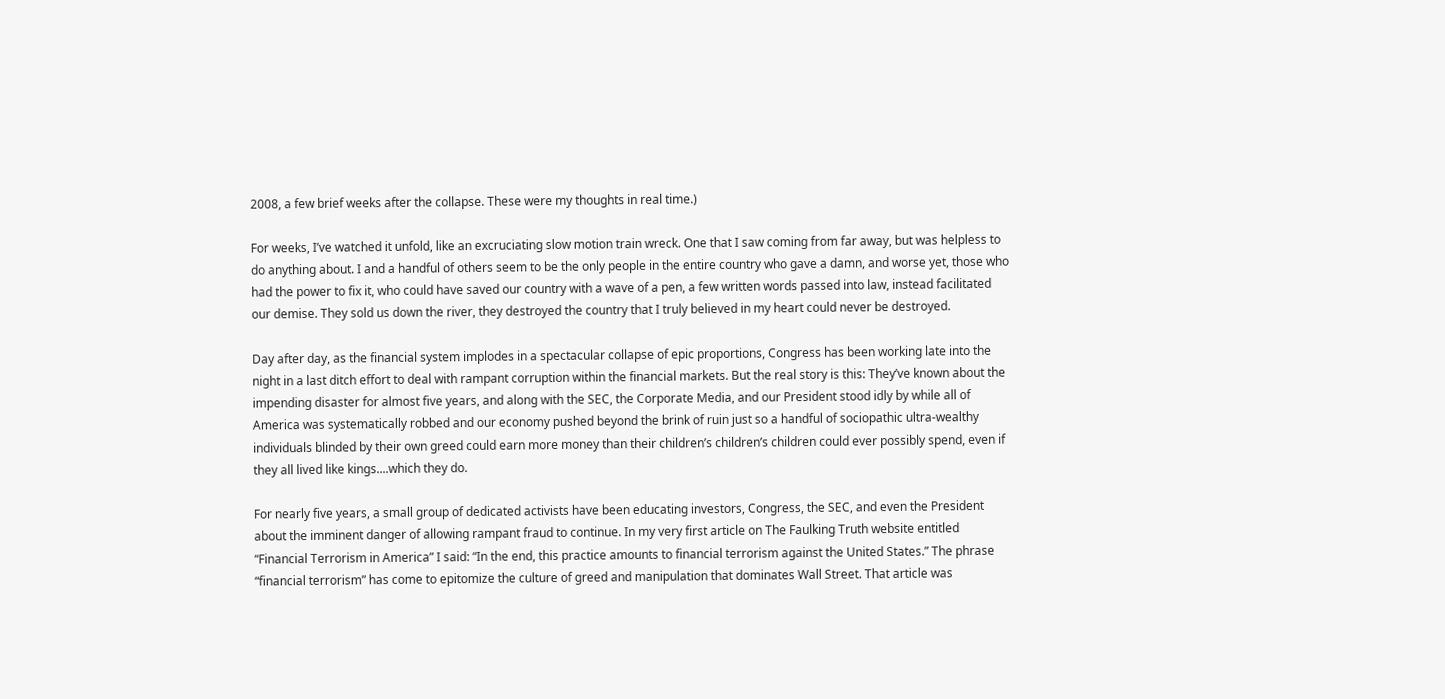2008, a few brief weeks after the collapse. These were my thoughts in real time.)

For weeks, I’ve watched it unfold, like an excruciating slow motion train wreck. One that I saw coming from far away, but was helpless to do anything about. I and a handful of others seem to be the only people in the entire country who gave a damn, and worse yet, those who had the power to fix it, who could have saved our country with a wave of a pen, a few written words passed into law, instead facilitated our demise. They sold us down the river, they destroyed the country that I truly believed in my heart could never be destroyed.

Day after day, as the financial system implodes in a spectacular collapse of epic proportions, Congress has been working late into the night in a last ditch effort to deal with rampant corruption within the financial markets. But the real story is this: They’ve known about the impending disaster for almost five years, and along with the SEC, the Corporate Media, and our President stood idly by while all of America was systematically robbed and our economy pushed beyond the brink of ruin just so a handful of sociopathic ultra-wealthy individuals blinded by their own greed could earn more money than their children’s children’s children could ever possibly spend, even if they all lived like kings....which they do.

For nearly five years, a small group of dedicated activists have been educating investors, Congress, the SEC, and even the President about the imminent danger of allowing rampant fraud to continue. In my very first article on The Faulking Truth website entitled “Financial Terrorism in America” I said: “In the end, this practice amounts to financial terrorism against the United States.” The phrase “financial terrorism” has come to epitomize the culture of greed and manipulation that dominates Wall Street. That article was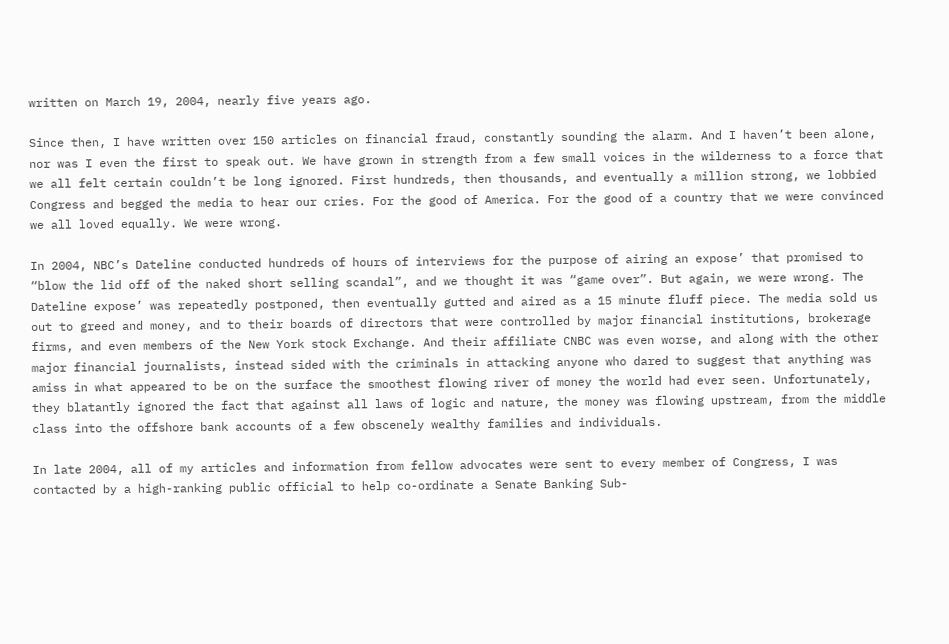written on March 19, 2004, nearly five years ago.

Since then, I have written over 150 articles on financial fraud, constantly sounding the alarm. And I haven’t been alone, nor was I even the first to speak out. We have grown in strength from a few small voices in the wilderness to a force that we all felt certain couldn’t be long ignored. First hundreds, then thousands, and eventually a million strong, we lobbied Congress and begged the media to hear our cries. For the good of America. For the good of a country that we were convinced we all loved equally. We were wrong.

In 2004, NBC’s Dateline conducted hundreds of hours of interviews for the purpose of airing an expose’ that promised to “blow the lid off of the naked short selling scandal”, and we thought it was “game over”. But again, we were wrong. The Dateline expose’ was repeatedly postponed, then eventually gutted and aired as a 15 minute fluff piece. The media sold us out to greed and money, and to their boards of directors that were controlled by major financial institutions, brokerage firms, and even members of the New York stock Exchange. And their affiliate CNBC was even worse, and along with the other major financial journalists, instead sided with the criminals in attacking anyone who dared to suggest that anything was amiss in what appeared to be on the surface the smoothest flowing river of money the world had ever seen. Unfortunately, they blatantly ignored the fact that against all laws of logic and nature, the money was flowing upstream, from the middle class into the offshore bank accounts of a few obscenely wealthy families and individuals.

In late 2004, all of my articles and information from fellow advocates were sent to every member of Congress, I was contacted by a high-ranking public official to help co-ordinate a Senate Banking Sub-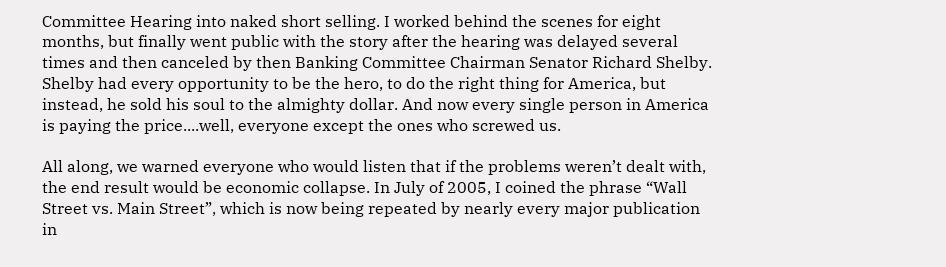Committee Hearing into naked short selling. I worked behind the scenes for eight months, but finally went public with the story after the hearing was delayed several times and then canceled by then Banking Committee Chairman Senator Richard Shelby. Shelby had every opportunity to be the hero, to do the right thing for America, but instead, he sold his soul to the almighty dollar. And now every single person in America is paying the price....well, everyone except the ones who screwed us.

All along, we warned everyone who would listen that if the problems weren’t dealt with, the end result would be economic collapse. In July of 2005, I coined the phrase “Wall Street vs. Main Street”, which is now being repeated by nearly every major publication in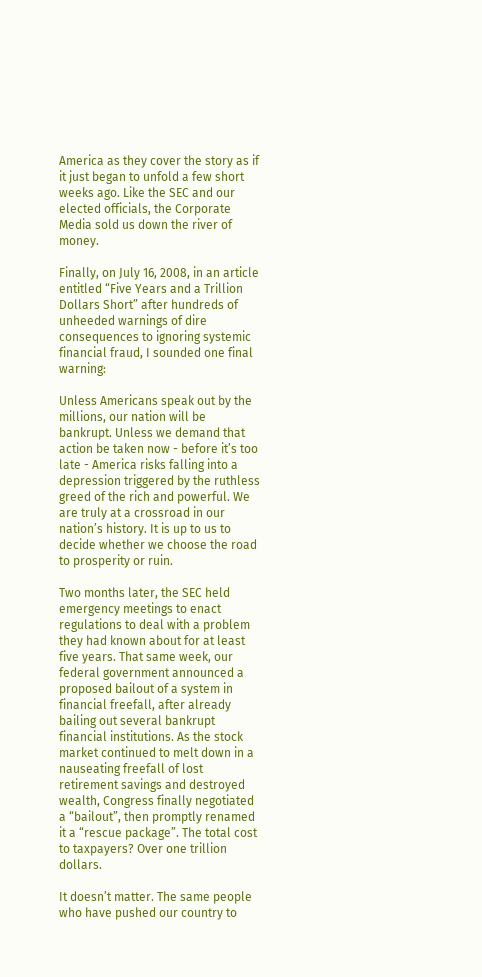America as they cover the story as if it just began to unfold a few short weeks ago. Like the SEC and our elected officials, the Corporate Media sold us down the river of money.

Finally, on July 16, 2008, in an article entitled “Five Years and a Trillion Dollars Short” after hundreds of unheeded warnings of dire consequences to ignoring systemic financial fraud, I sounded one final warning:

Unless Americans speak out by the millions, our nation will be bankrupt. Unless we demand that action be taken now - before it’s too late - America risks falling into a depression triggered by the ruthless greed of the rich and powerful. We are truly at a crossroad in our nation’s history. It is up to us to decide whether we choose the road to prosperity or ruin.

Two months later, the SEC held emergency meetings to enact regulations to deal with a problem they had known about for at least five years. That same week, our federal government announced a proposed bailout of a system in financial freefall, after already bailing out several bankrupt financial institutions. As the stock market continued to melt down in a nauseating freefall of lost retirement savings and destroyed wealth, Congress finally negotiated a “bailout”, then promptly renamed it a “rescue package”. The total cost to taxpayers? Over one trillion dollars.

It doesn’t matter. The same people who have pushed our country to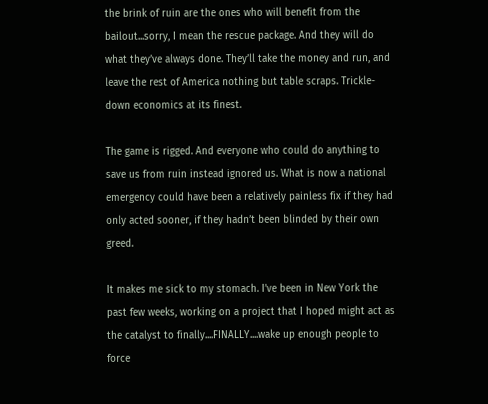the brink of ruin are the ones who will benefit from the bailout...sorry, I mean the rescue package. And they will do what they’ve always done. They’ll take the money and run, and leave the rest of America nothing but table scraps. Trickle-down economics at its finest.

The game is rigged. And everyone who could do anything to save us from ruin instead ignored us. What is now a national emergency could have been a relatively painless fix if they had only acted sooner, if they hadn’t been blinded by their own greed.

It makes me sick to my stomach. I’ve been in New York the past few weeks, working on a project that I hoped might act as the catalyst to finally....FINALLY....wake up enough people to force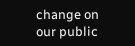change on our public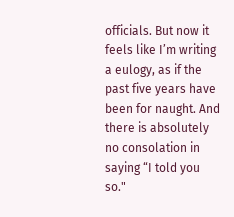officials. But now it feels like I’m writing a eulogy, as if the past five years have been for naught. And there is absolutely no consolation in saying “I told you so."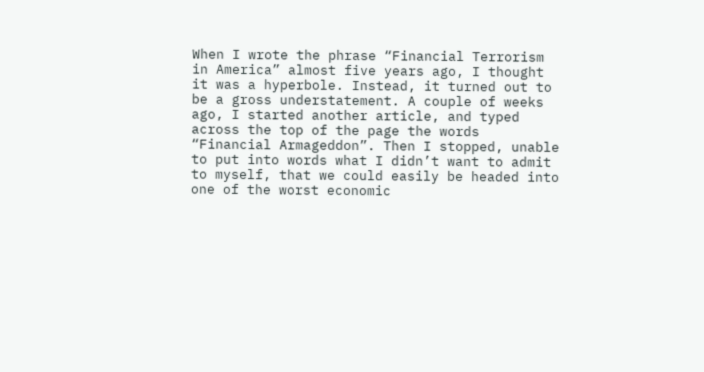When I wrote the phrase “Financial Terrorism in America” almost five years ago, I thought it was a hyperbole. Instead, it turned out to be a gross understatement. A couple of weeks ago, I started another article, and typed across the top of the page the words “Financial Armageddon”. Then I stopped, unable to put into words what I didn’t want to admit to myself, that we could easily be headed into one of the worst economic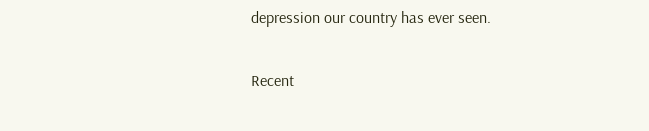depression our country has ever seen.


Recent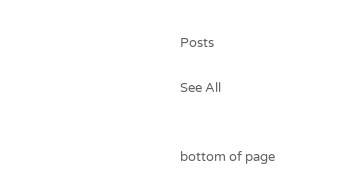Posts

See All


bottom of page